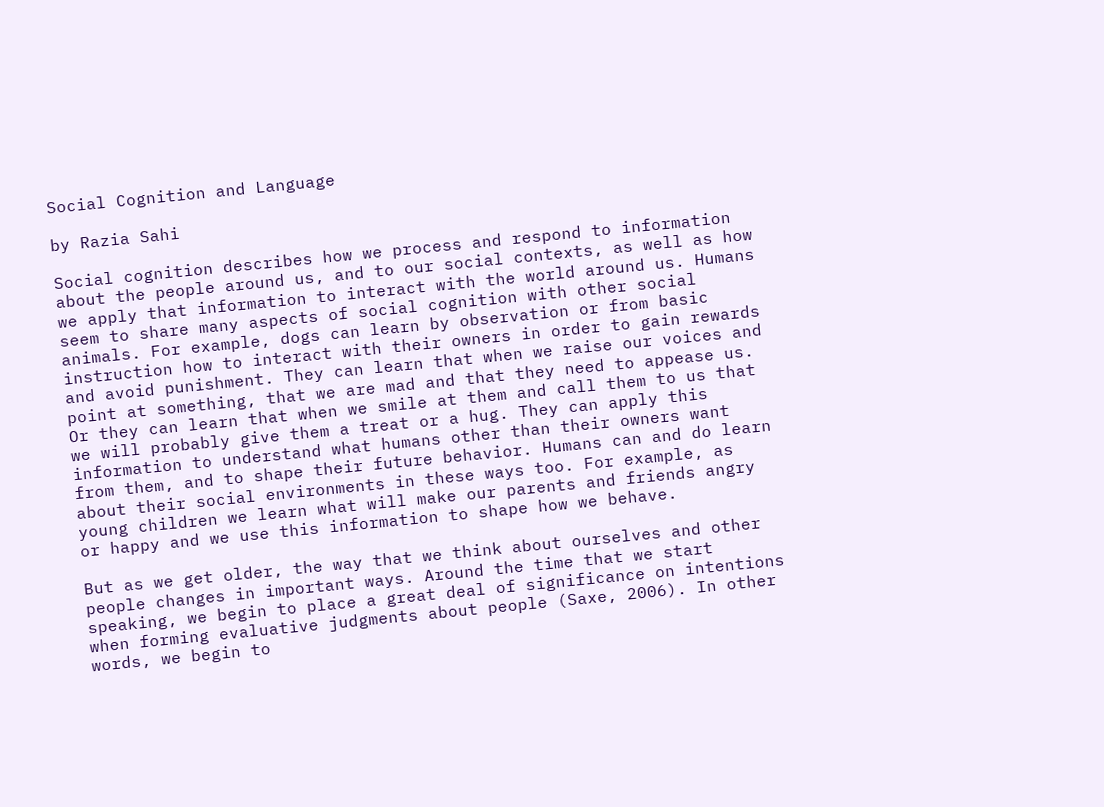Social Cognition and Language

by Razia Sahi

Social cognition describes how we process and respond to information about the people around us, and to our social contexts, as well as how we apply that information to interact with the world around us. Humans seem to share many aspects of social cognition with other social animals. For example, dogs can learn by observation or from basic instruction how to interact with their owners in order to gain rewards and avoid punishment. They can learn that when we raise our voices and point at something, that we are mad and that they need to appease us. Or they can learn that when we smile at them and call them to us that we will probably give them a treat or a hug. They can apply this information to understand what humans other than their owners want from them, and to shape their future behavior. Humans can and do learn about their social environments in these ways too. For example, as young children we learn what will make our parents and friends angry or happy and we use this information to shape how we behave.

But as we get older, the way that we think about ourselves and other people changes in important ways. Around the time that we start speaking, we begin to place a great deal of significance on intentions when forming evaluative judgments about people (Saxe, 2006). In other words, we begin to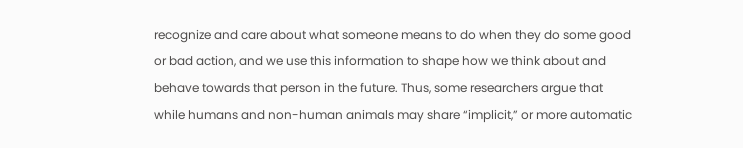recognize and care about what someone means to do when they do some good or bad action, and we use this information to shape how we think about and behave towards that person in the future. Thus, some researchers argue that while humans and non-human animals may share “implicit,” or more automatic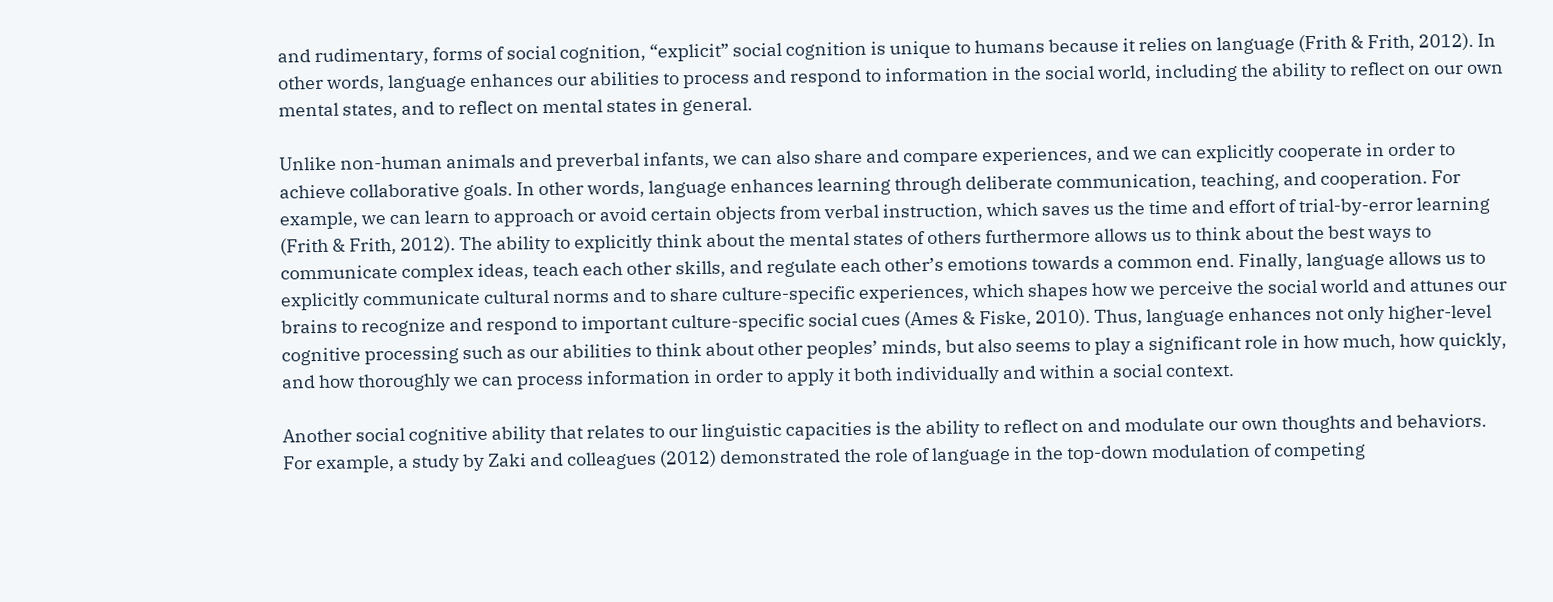and rudimentary, forms of social cognition, “explicit” social cognition is unique to humans because it relies on language (Frith & Frith, 2012). In other words, language enhances our abilities to process and respond to information in the social world, including the ability to reflect on our own mental states, and to reflect on mental states in general.

Unlike non-human animals and preverbal infants, we can also share and compare experiences, and we can explicitly cooperate in order to achieve collaborative goals. In other words, language enhances learning through deliberate communication, teaching, and cooperation. For example, we can learn to approach or avoid certain objects from verbal instruction, which saves us the time and effort of trial-by-error learning (Frith & Frith, 2012). The ability to explicitly think about the mental states of others furthermore allows us to think about the best ways to communicate complex ideas, teach each other skills, and regulate each other’s emotions towards a common end. Finally, language allows us to explicitly communicate cultural norms and to share culture-specific experiences, which shapes how we perceive the social world and attunes our brains to recognize and respond to important culture-specific social cues (Ames & Fiske, 2010). Thus, language enhances not only higher-level cognitive processing such as our abilities to think about other peoples’ minds, but also seems to play a significant role in how much, how quickly, and how thoroughly we can process information in order to apply it both individually and within a social context.

Another social cognitive ability that relates to our linguistic capacities is the ability to reflect on and modulate our own thoughts and behaviors. For example, a study by Zaki and colleagues (2012) demonstrated the role of language in the top-down modulation of competing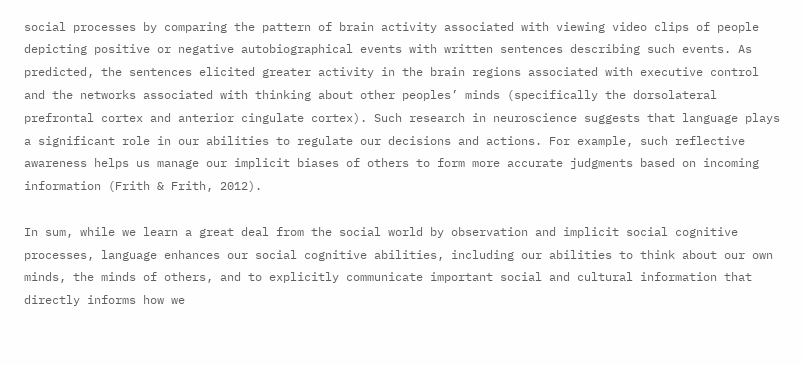social processes by comparing the pattern of brain activity associated with viewing video clips of people depicting positive or negative autobiographical events with written sentences describing such events. As predicted, the sentences elicited greater activity in the brain regions associated with executive control and the networks associated with thinking about other peoples’ minds (specifically the dorsolateral prefrontal cortex and anterior cingulate cortex). Such research in neuroscience suggests that language plays a significant role in our abilities to regulate our decisions and actions. For example, such reflective awareness helps us manage our implicit biases of others to form more accurate judgments based on incoming information (Frith & Frith, 2012).

In sum, while we learn a great deal from the social world by observation and implicit social cognitive processes, language enhances our social cognitive abilities, including our abilities to think about our own minds, the minds of others, and to explicitly communicate important social and cultural information that directly informs how we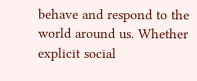behave and respond to the world around us. Whether explicit social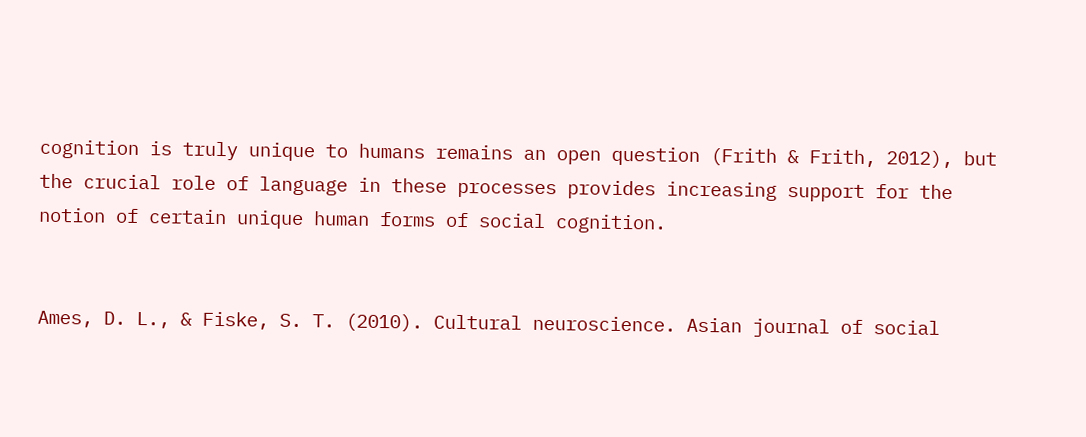cognition is truly unique to humans remains an open question (Frith & Frith, 2012), but the crucial role of language in these processes provides increasing support for the notion of certain unique human forms of social cognition.


Ames, D. L., & Fiske, S. T. (2010). Cultural neuroscience. Asian journal of social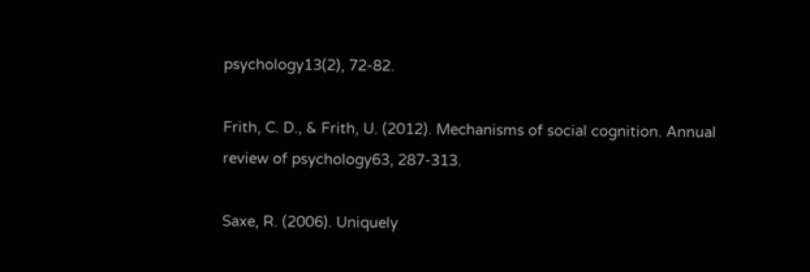psychology13(2), 72-82.

Frith, C. D., & Frith, U. (2012). Mechanisms of social cognition. Annual review of psychology63, 287-313.

Saxe, R. (2006). Uniquely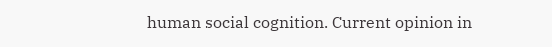human social cognition. Current opinion in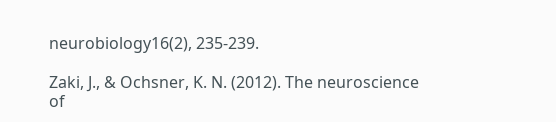neurobiology16(2), 235-239.

Zaki, J., & Ochsner, K. N. (2012). The neuroscience of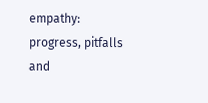empathy: progress, pitfalls and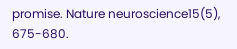promise. Nature neuroscience15(5), 675-680.